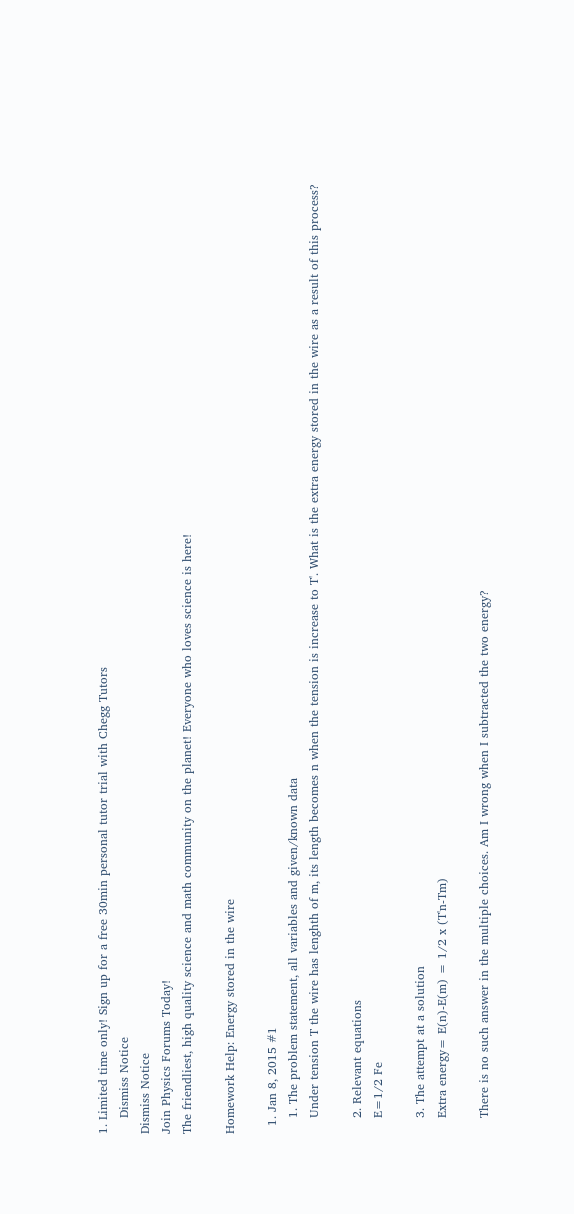1. Limited time only! Sign up for a free 30min personal tutor trial with Chegg Tutors
    Dismiss Notice
Dismiss Notice
Join Physics Forums Today!
The friendliest, high quality science and math community on the planet! Everyone who loves science is here!

Homework Help: Energy stored in the wire

  1. Jan 8, 2015 #1
    1. The problem statement, all variables and given/known data
    Under tension T the wire has lenghth of m, its length becomes n when the tension is increase to T'. What is the extra energy stored in the wire as a result of this process?

    2. Relevant equations
    E=1/2 Fe

    3. The attempt at a solution
    Extra energy= E(n)-E(m) = 1/2 x (T'n-Tm)

    There is no such answer in the multiple choices. Am I wrong when I subtracted the two energy?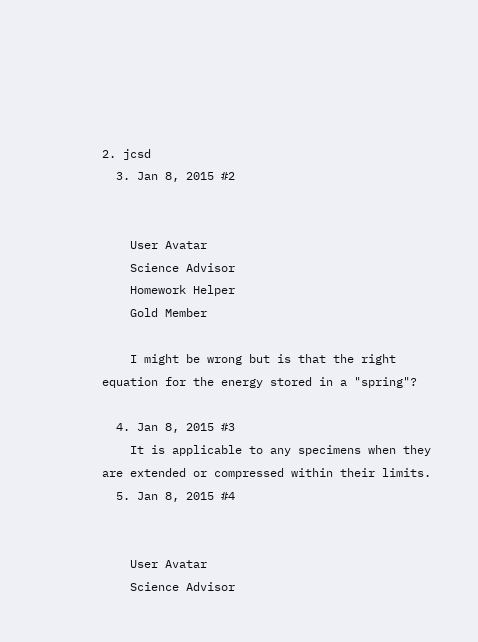2. jcsd
  3. Jan 8, 2015 #2


    User Avatar
    Science Advisor
    Homework Helper
    Gold Member

    I might be wrong but is that the right equation for the energy stored in a "spring"?

  4. Jan 8, 2015 #3
    It is applicable to any specimens when they are extended or compressed within their limits.
  5. Jan 8, 2015 #4


    User Avatar
    Science Advisor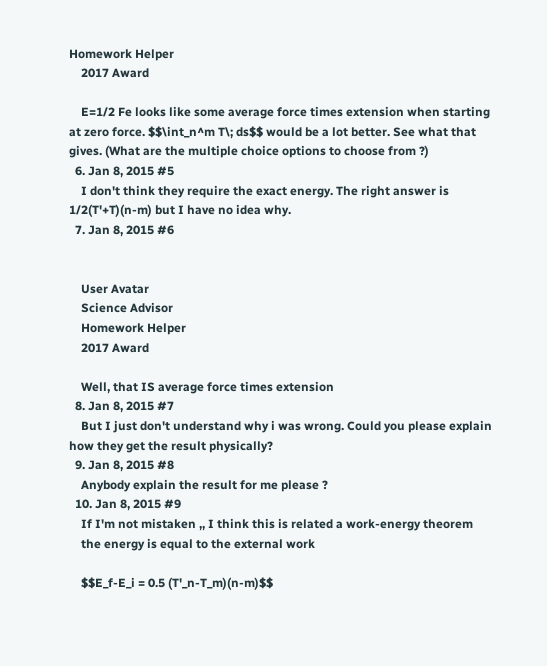Homework Helper
    2017 Award

    E=1/2 Fe looks like some average force times extension when starting at zero force. $$\int_n^m T\; ds$$ would be a lot better. See what that gives. (What are the multiple choice options to choose from ?)
  6. Jan 8, 2015 #5
    I don't think they require the exact energy. The right answer is 1/2(T'+T)(n-m) but I have no idea why.
  7. Jan 8, 2015 #6


    User Avatar
    Science Advisor
    Homework Helper
    2017 Award

    Well, that IS average force times extension
  8. Jan 8, 2015 #7
    But I just don't understand why i was wrong. Could you please explain how they get the result physically?
  9. Jan 8, 2015 #8
    Anybody explain the result for me please ?
  10. Jan 8, 2015 #9
    If I'm not mistaken ,, I think this is related a work-energy theorem
    the energy is equal to the external work

    $$E_f-E_i = 0.5 (T'_n-T_m)(n-m)$$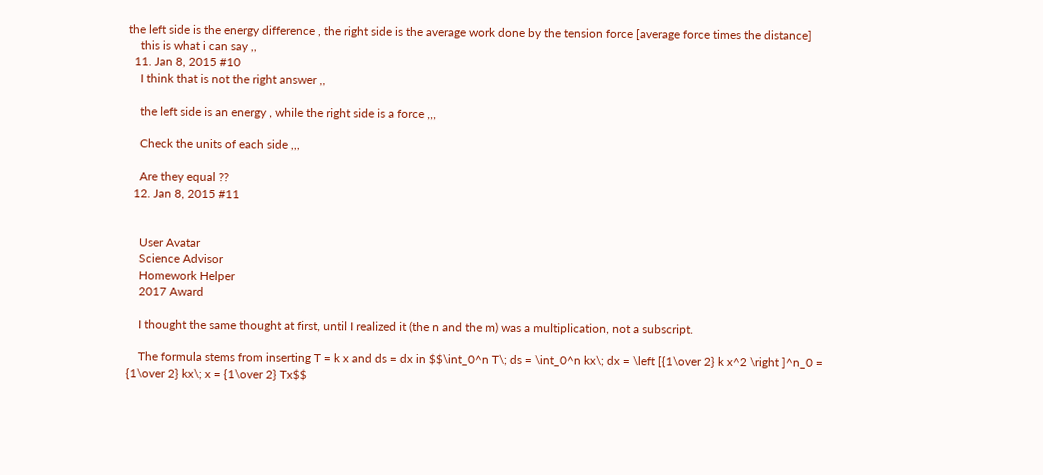the left side is the energy difference , the right side is the average work done by the tension force [average force times the distance]
    this is what i can say ,,
  11. Jan 8, 2015 #10
    I think that is not the right answer ,,

    the left side is an energy , while the right side is a force ,,,

    Check the units of each side ,,,

    Are they equal ??
  12. Jan 8, 2015 #11


    User Avatar
    Science Advisor
    Homework Helper
    2017 Award

    I thought the same thought at first, until I realized it (the n and the m) was a multiplication, not a subscript.

    The formula stems from inserting T = k x and ds = dx in $$\int_0^n T\; ds = \int_0^n kx\; dx = \left [{1\over 2} k x^2 \right ]^n_0 = {1\over 2} kx\; x = {1\over 2} Tx$$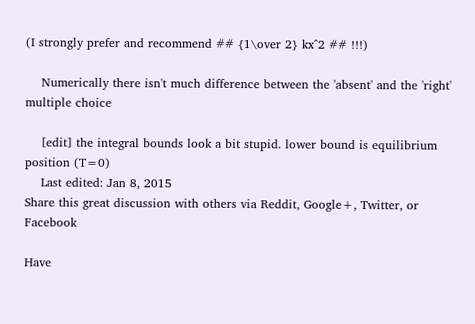(I strongly prefer and recommend ## {1\over 2} kx^2 ## !!!)

    Numerically there isn't much difference between the 'absent' and the 'right' multiple choice

    [edit] the integral bounds look a bit stupid. lower bound is equilibrium position (T=0)
    Last edited: Jan 8, 2015
Share this great discussion with others via Reddit, Google+, Twitter, or Facebook

Have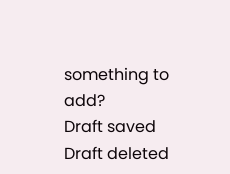something to add?
Draft saved Draft deleted